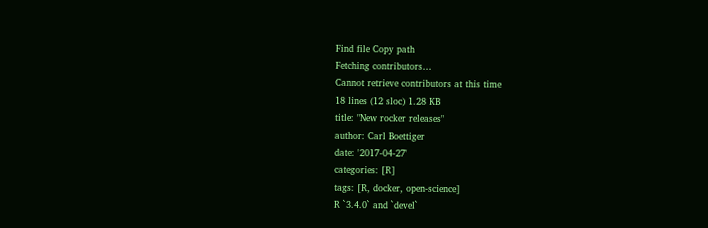Find file Copy path
Fetching contributors…
Cannot retrieve contributors at this time
18 lines (12 sloc) 1.28 KB
title: "New rocker releases"
author: Carl Boettiger
date: '2017-04-27'
categories: [R]
tags: [R, docker, open-science]
R `3.4.0` and `devel`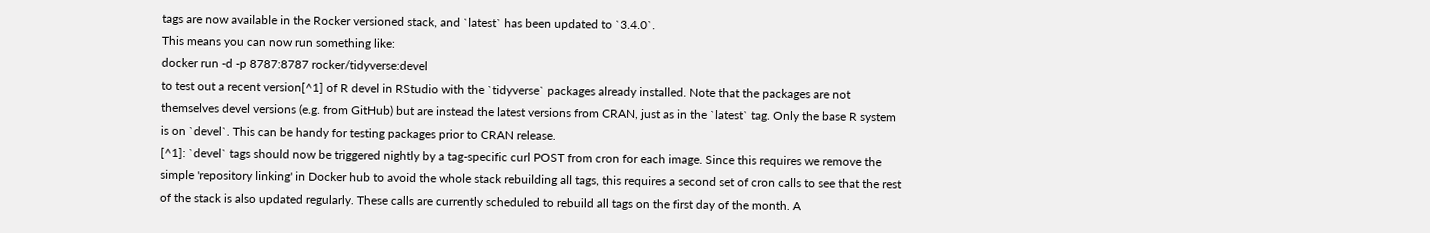tags are now available in the Rocker versioned stack, and `latest` has been updated to `3.4.0`.
This means you can now run something like:
docker run -d -p 8787:8787 rocker/tidyverse:devel
to test out a recent version[^1] of R devel in RStudio with the `tidyverse` packages already installed. Note that the packages are not themselves devel versions (e.g. from GitHub) but are instead the latest versions from CRAN, just as in the `latest` tag. Only the base R system is on `devel`. This can be handy for testing packages prior to CRAN release.
[^1]: `devel` tags should now be triggered nightly by a tag-specific curl POST from cron for each image. Since this requires we remove the simple 'repository linking' in Docker hub to avoid the whole stack rebuilding all tags, this requires a second set of cron calls to see that the rest of the stack is also updated regularly. These calls are currently scheduled to rebuild all tags on the first day of the month. A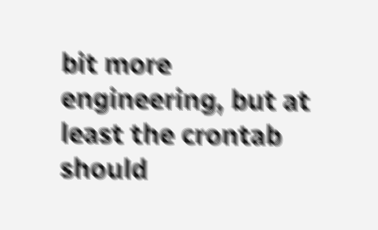bit more engineering, but at least the crontab should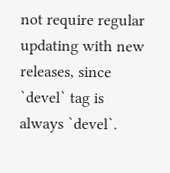not require regular updating with new releases, since `devel` tag is always `devel`.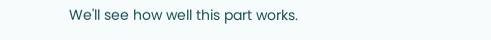We'll see how well this part works.